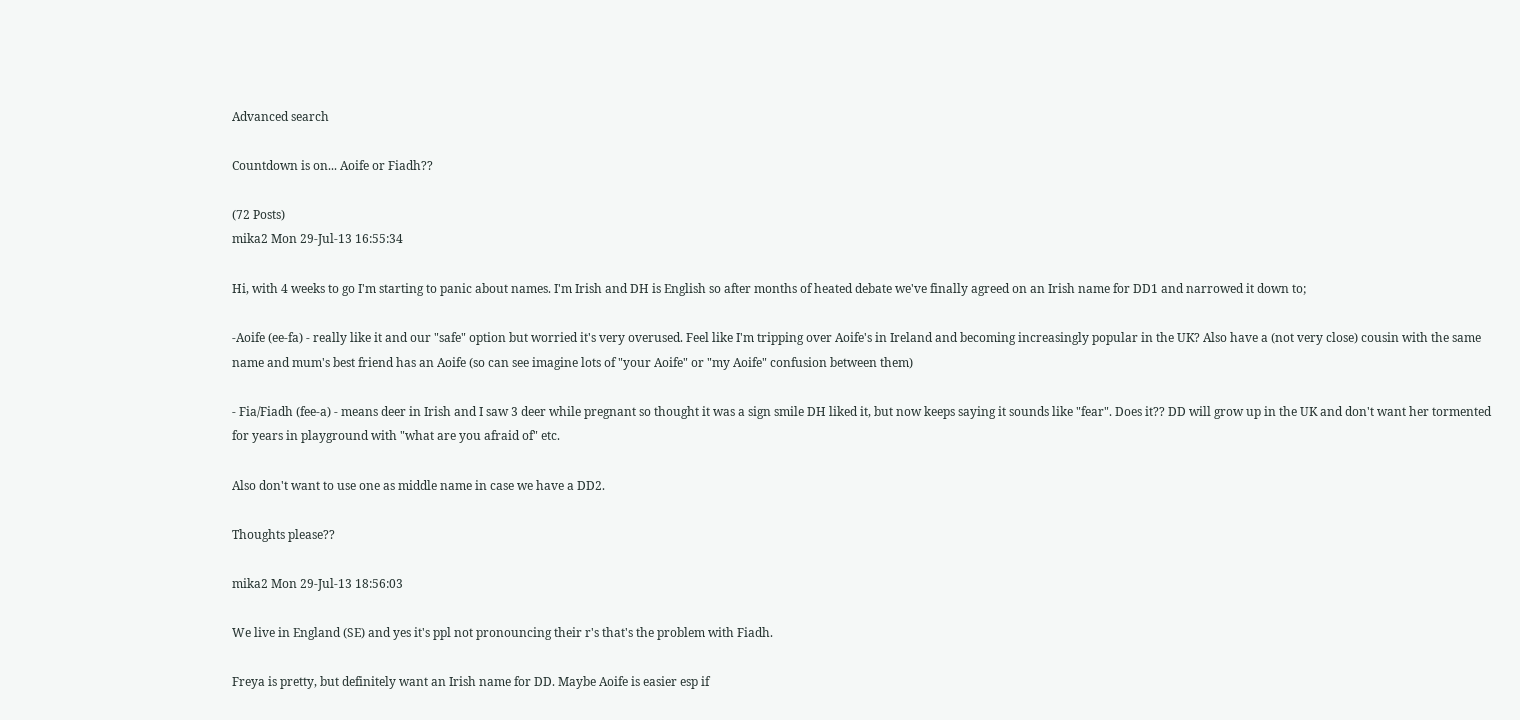Advanced search

Countdown is on... Aoife or Fiadh??

(72 Posts)
mika2 Mon 29-Jul-13 16:55:34

Hi, with 4 weeks to go I'm starting to panic about names. I'm Irish and DH is English so after months of heated debate we've finally agreed on an Irish name for DD1 and narrowed it down to;

-Aoife (ee-fa) - really like it and our "safe" option but worried it's very overused. Feel like I'm tripping over Aoife's in Ireland and becoming increasingly popular in the UK? Also have a (not very close) cousin with the same name and mum's best friend has an Aoife (so can see imagine lots of "your Aoife" or "my Aoife" confusion between them)

- Fia/Fiadh (fee-a) - means deer in Irish and I saw 3 deer while pregnant so thought it was a sign smile DH liked it, but now keeps saying it sounds like "fear". Does it?? DD will grow up in the UK and don't want her tormented for years in playground with "what are you afraid of" etc.

Also don't want to use one as middle name in case we have a DD2.

Thoughts please??

mika2 Mon 29-Jul-13 18:56:03

We live in England (SE) and yes it's ppl not pronouncing their r's that's the problem with Fiadh.

Freya is pretty, but definitely want an Irish name for DD. Maybe Aoife is easier esp if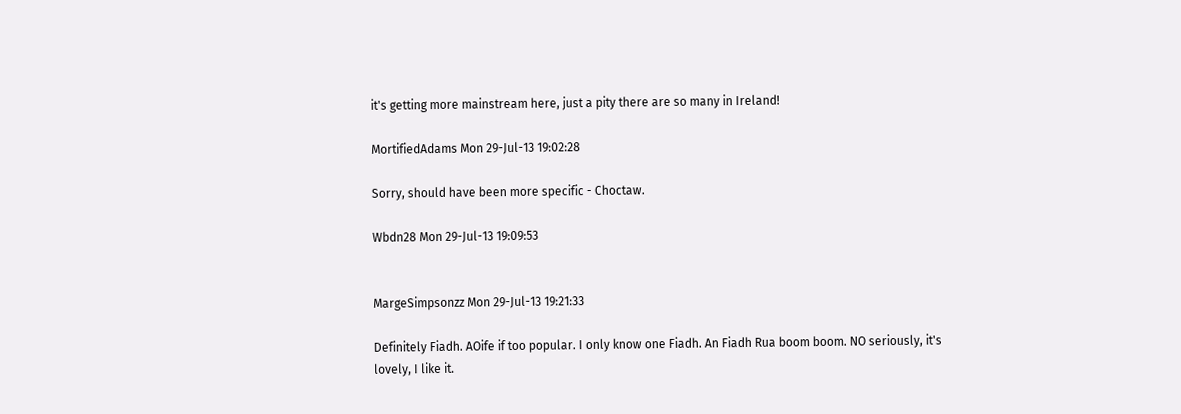it's getting more mainstream here, just a pity there are so many in Ireland!

MortifiedAdams Mon 29-Jul-13 19:02:28

Sorry, should have been more specific - Choctaw.

Wbdn28 Mon 29-Jul-13 19:09:53


MargeSimpsonzz Mon 29-Jul-13 19:21:33

Definitely Fiadh. AOife if too popular. I only know one Fiadh. An Fiadh Rua boom boom. NO seriously, it's lovely, I like it.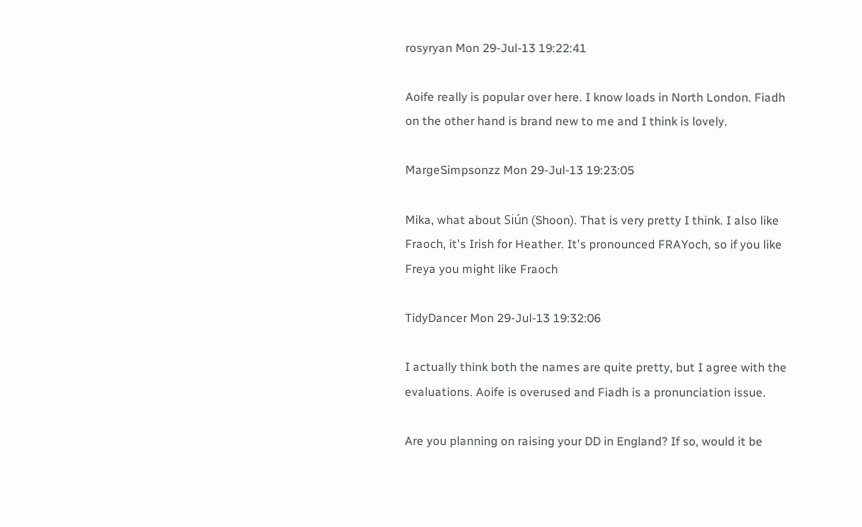rosyryan Mon 29-Jul-13 19:22:41

Aoife really is popular over here. I know loads in North London. Fiadh on the other hand is brand new to me and I think is lovely.

MargeSimpsonzz Mon 29-Jul-13 19:23:05

Mika, what about Siún (Shoon). That is very pretty I think. I also like Fraoch, it's Irish for Heather. It's pronounced FRAYoch, so if you like Freya you might like Fraoch

TidyDancer Mon 29-Jul-13 19:32:06

I actually think both the names are quite pretty, but I agree with the evaluations. Aoife is overused and Fiadh is a pronunciation issue.

Are you planning on raising your DD in England? If so, would it be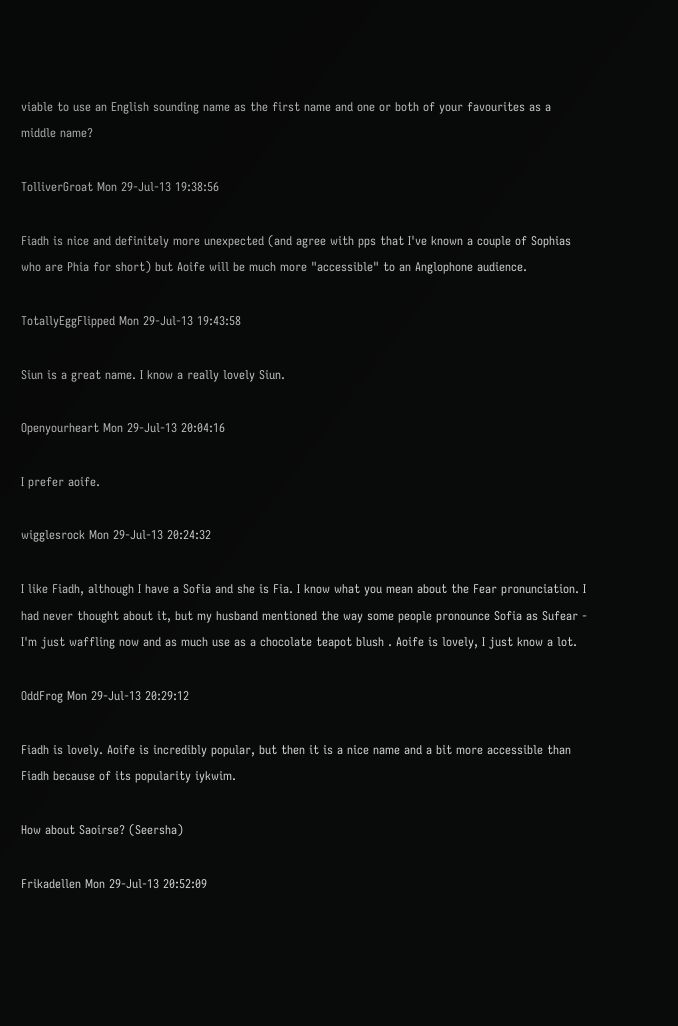viable to use an English sounding name as the first name and one or both of your favourites as a middle name?

TolliverGroat Mon 29-Jul-13 19:38:56

Fiadh is nice and definitely more unexpected (and agree with pps that I've known a couple of Sophias who are Phia for short) but Aoife will be much more "accessible" to an Anglophone audience.

TotallyEggFlipped Mon 29-Jul-13 19:43:58

Siun is a great name. I know a really lovely Siun.

Openyourheart Mon 29-Jul-13 20:04:16

I prefer aoife.

wigglesrock Mon 29-Jul-13 20:24:32

I like Fiadh, although I have a Sofia and she is Fia. I know what you mean about the Fear pronunciation. I had never thought about it, but my husband mentioned the way some people pronounce Sofia as Sufear - I'm just waffling now and as much use as a chocolate teapot blush . Aoife is lovely, I just know a lot.

OddFrog Mon 29-Jul-13 20:29:12

Fiadh is lovely. Aoife is incredibly popular, but then it is a nice name and a bit more accessible than Fiadh because of its popularity iykwim.

How about Saoirse? (Seersha)

Frikadellen Mon 29-Jul-13 20:52:09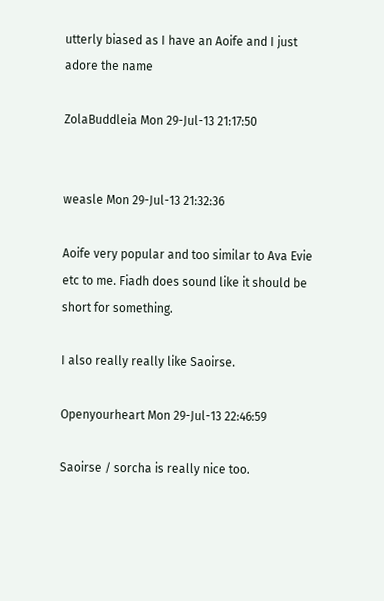utterly biased as I have an Aoife and I just adore the name

ZolaBuddleia Mon 29-Jul-13 21:17:50


weasle Mon 29-Jul-13 21:32:36

Aoife very popular and too similar to Ava Evie etc to me. Fiadh does sound like it should be short for something.

I also really really like Saoirse.

Openyourheart Mon 29-Jul-13 22:46:59

Saoirse / sorcha is really nice too.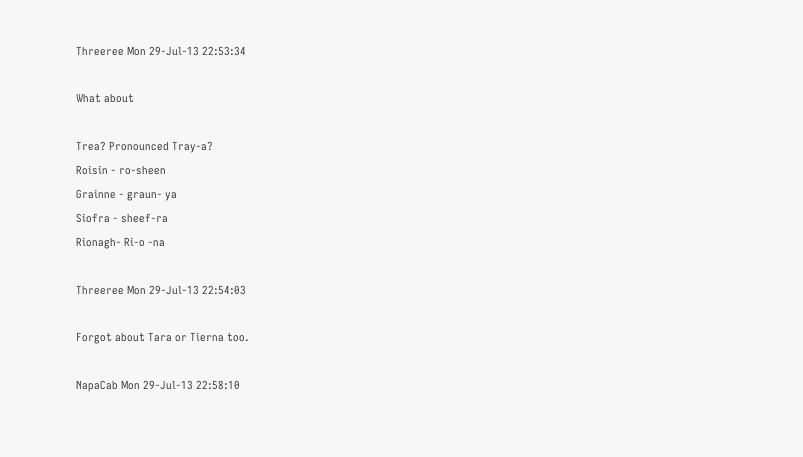Threeree Mon 29-Jul-13 22:53:34

What about

Trea? Pronounced Tray-a?
Roisin - ro-sheen
Grainne - graun- ya
Siofra - sheef-ra
Rionagh- Ri-o -na

Threeree Mon 29-Jul-13 22:54:03

Forgot about Tara or Tierna too.

NapaCab Mon 29-Jul-13 22:58:10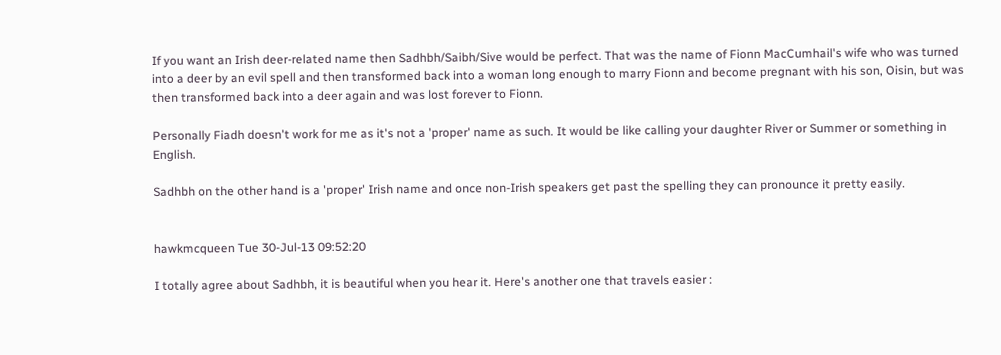If you want an Irish deer-related name then Sadhbh/Saibh/Sive would be perfect. That was the name of Fionn MacCumhail's wife who was turned into a deer by an evil spell and then transformed back into a woman long enough to marry Fionn and become pregnant with his son, Oisin, but was then transformed back into a deer again and was lost forever to Fionn.

Personally Fiadh doesn't work for me as it's not a 'proper' name as such. It would be like calling your daughter River or Summer or something in English.

Sadhbh on the other hand is a 'proper' Irish name and once non-Irish speakers get past the spelling they can pronounce it pretty easily.


hawkmcqueen Tue 30-Jul-13 09:52:20

I totally agree about Sadhbh, it is beautiful when you hear it. Here's another one that travels easier :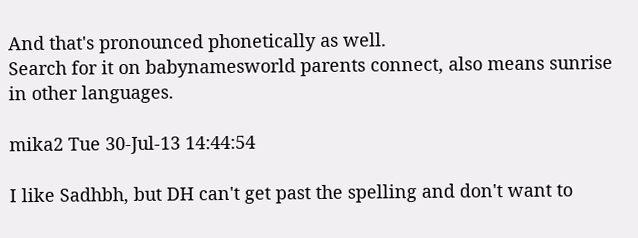And that's pronounced phonetically as well.
Search for it on babynamesworld parents connect, also means sunrise in other languages.

mika2 Tue 30-Jul-13 14:44:54

I like Sadhbh, but DH can't get past the spelling and don't want to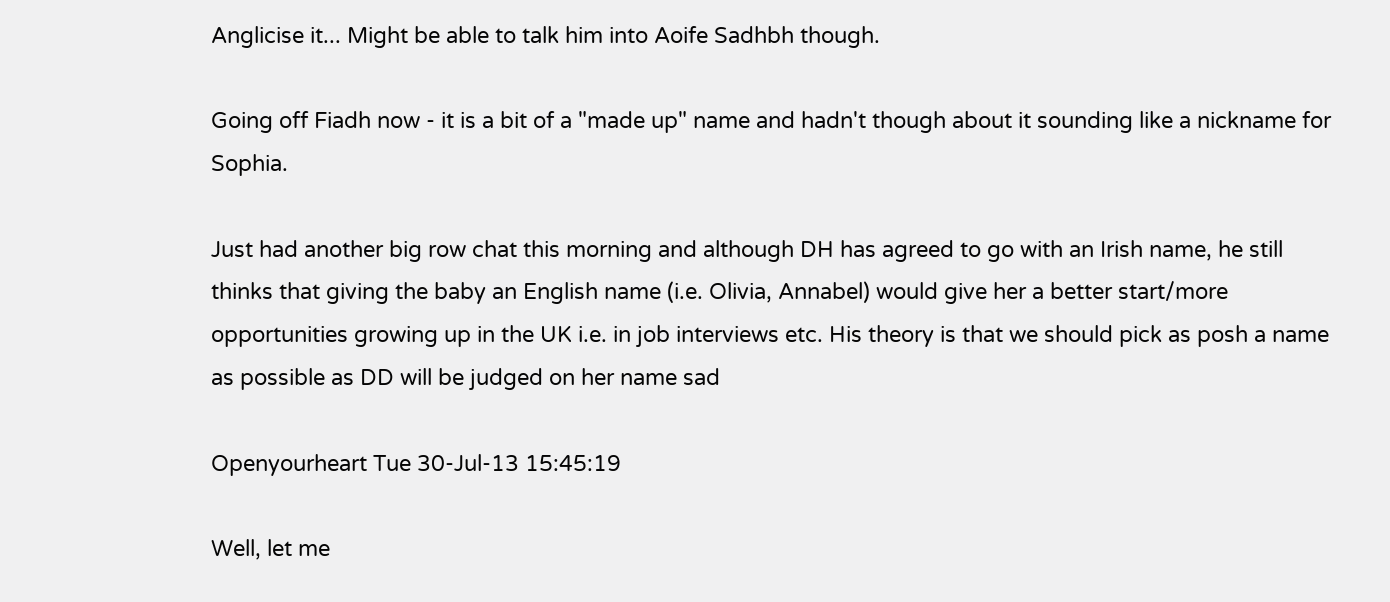Anglicise it... Might be able to talk him into Aoife Sadhbh though.

Going off Fiadh now - it is a bit of a "made up" name and hadn't though about it sounding like a nickname for Sophia.

Just had another big row chat this morning and although DH has agreed to go with an Irish name, he still thinks that giving the baby an English name (i.e. Olivia, Annabel) would give her a better start/more opportunities growing up in the UK i.e. in job interviews etc. His theory is that we should pick as posh a name as possible as DD will be judged on her name sad

Openyourheart Tue 30-Jul-13 15:45:19

Well, let me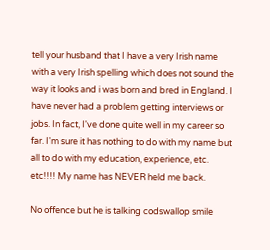tell your husband that I have a very Irish name with a very Irish spelling which does not sound the way it looks and i was born and bred in England. I have never had a problem getting interviews or jobs. In fact, I've done quite well in my career so far. I'm sure it has nothing to do with my name but all to do with my education, experience, etc. etc!!!! My name has NEVER held me back.

No offence but he is talking codswallop smile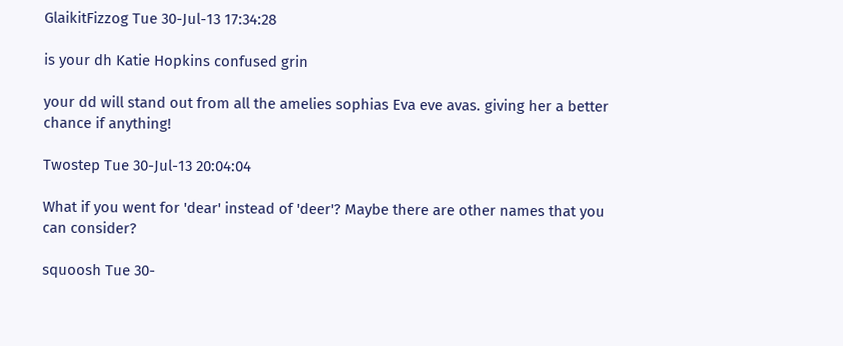GlaikitFizzog Tue 30-Jul-13 17:34:28

is your dh Katie Hopkins confused grin

your dd will stand out from all the amelies sophias Eva eve avas. giving her a better chance if anything!

Twostep Tue 30-Jul-13 20:04:04

What if you went for 'dear' instead of 'deer'? Maybe there are other names that you can consider?

squoosh Tue 30-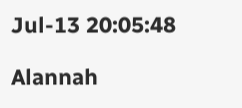Jul-13 20:05:48

Alannah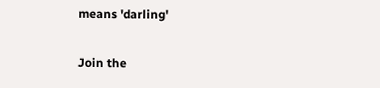means 'darling'

Join the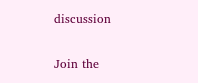discussion

Join the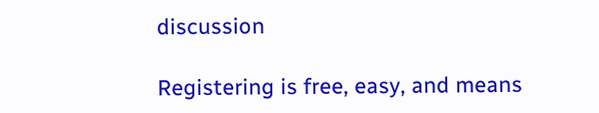discussion

Registering is free, easy, and means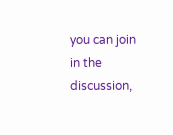you can join in the discussion,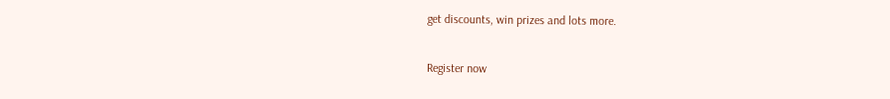get discounts, win prizes and lots more.

Register now